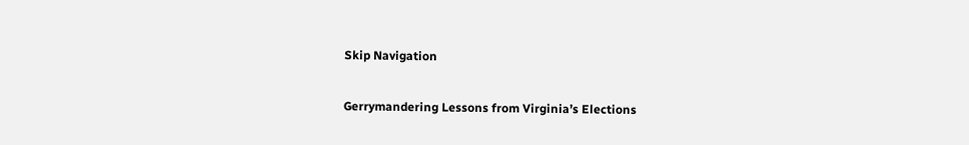Skip Navigation

Gerrymandering Lessons from Virginia’s Elections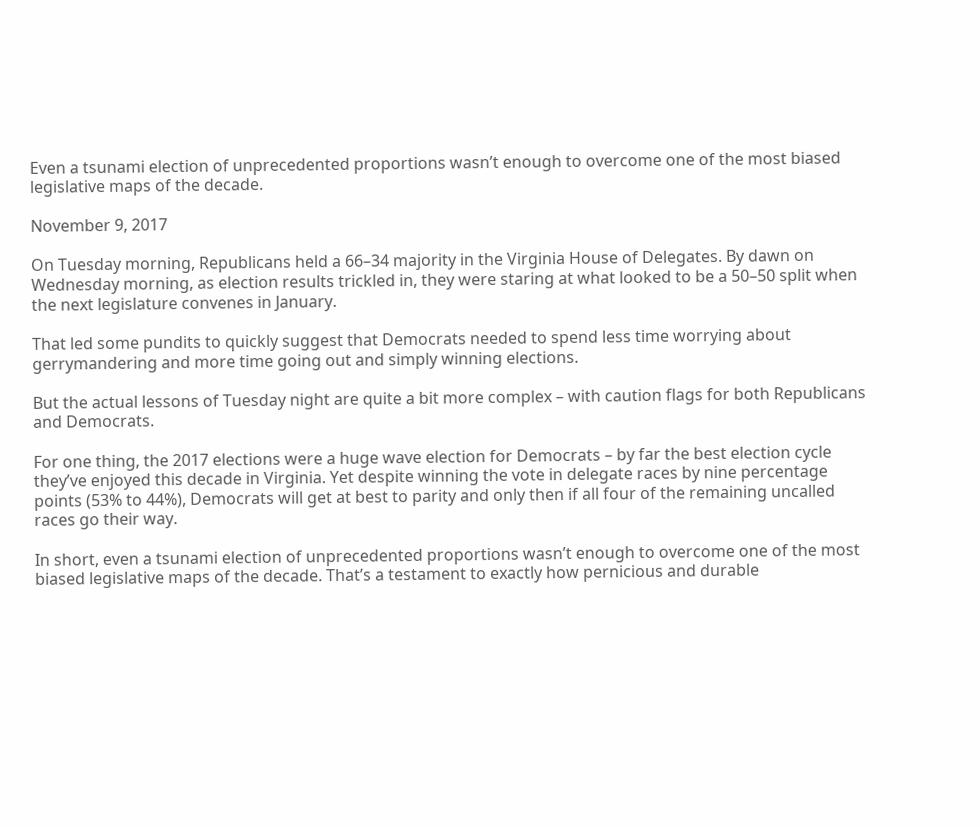Even a tsunami election of unprecedented proportions wasn’t enough to overcome one of the most biased legislative maps of the decade.

November 9, 2017

On Tuesday morning, Republicans held a 66–34 majority in the Virginia House of Delegates. By dawn on Wednesday morning, as election results trickled in, they were staring at what looked to be a 50–50 split when the next legislature convenes in January.

That led some pundits to quickly suggest that Democrats needed to spend less time worrying about gerrymandering and more time going out and simply winning elections.

But the actual lessons of Tuesday night are quite a bit more complex – with caution flags for both Republicans and Democrats.

For one thing, the 2017 elections were a huge wave election for Democrats – by far the best election cycle they’ve enjoyed this decade in Virginia. Yet despite winning the vote in delegate races by nine percentage points (53% to 44%), Democrats will get at best to parity and only then if all four of the remaining uncalled races go their way.

In short, even a tsunami election of unprecedented proportions wasn’t enough to overcome one of the most biased legislative maps of the decade. That’s a testament to exactly how pernicious and durable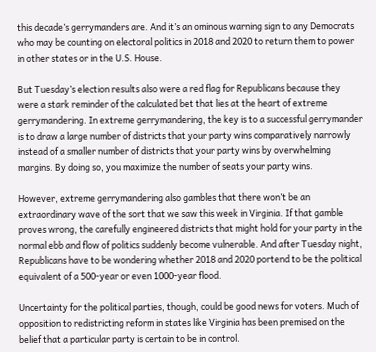this decade’s gerrymanders are. And it’s an ominous warning sign to any Democrats who may be counting on electoral politics in 2018 and 2020 to return them to power in other states or in the U.S. House.

But Tuesday’s election results also were a red flag for Republicans because they were a stark reminder of the calculated bet that lies at the heart of extreme gerrymandering. In extreme gerrymandering, the key is to a successful gerrymander is to draw a large number of districts that your party wins comparatively narrowly instead of a smaller number of districts that your party wins by overwhelming margins. By doing so, you maximize the number of seats your party wins.

However, extreme gerrymandering also gambles that there won’t be an extraordinary wave of the sort that we saw this week in Virginia. If that gamble proves wrong, the carefully engineered districts that might hold for your party in the normal ebb and flow of politics suddenly become vulnerable. And after Tuesday night, Republicans have to be wondering whether 2018 and 2020 portend to be the political equivalent of a 500-year or even 1000-year flood.

Uncertainty for the political parties, though, could be good news for voters. Much of opposition to redistricting reform in states like Virginia has been premised on the belief that a particular party is certain to be in control.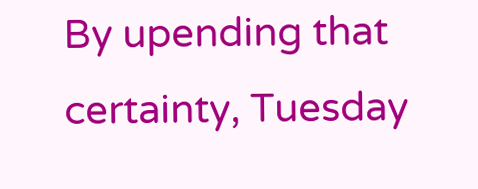By upending that certainty, Tuesday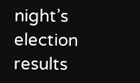night’s election results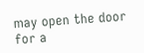may open the door for a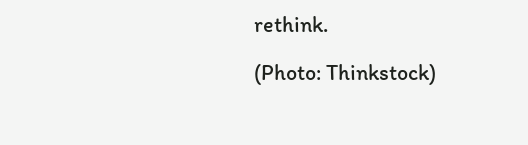rethink.

(Photo: Thinkstock)